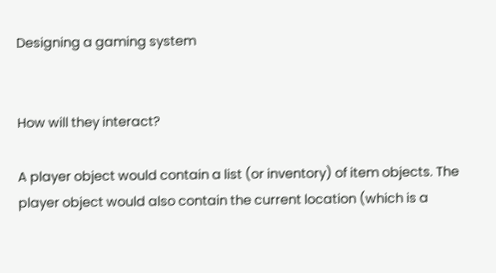Designing a gaming system


How will they interact?

A player object would contain a list (or inventory) of item objects. The player object would also contain the current location (which is a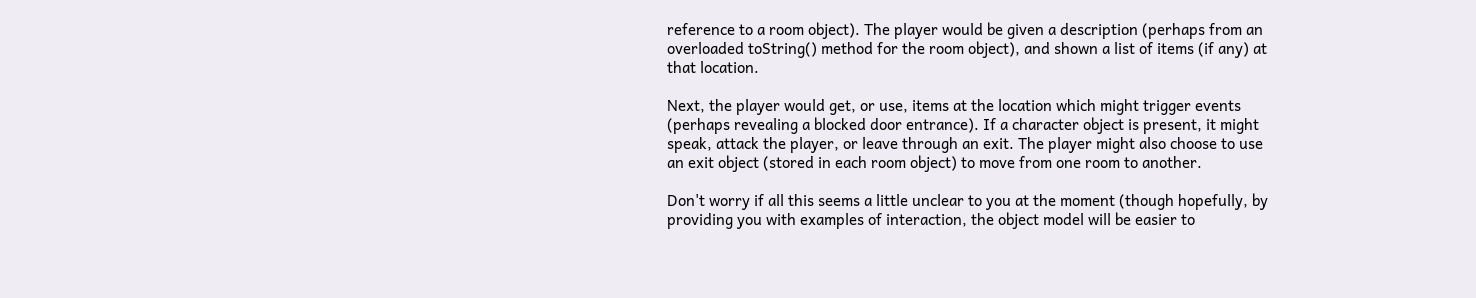reference to a room object). The player would be given a description (perhaps from an overloaded toString() method for the room object), and shown a list of items (if any) at that location.

Next, the player would get, or use, items at the location which might trigger events (perhaps revealing a blocked door entrance). If a character object is present, it might speak, attack the player, or leave through an exit. The player might also choose to use an exit object (stored in each room object) to move from one room to another.

Don't worry if all this seems a little unclear to you at the moment (though hopefully, by providing you with examples of interaction, the object model will be easier to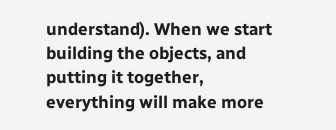understand). When we start building the objects, and putting it together, everything will make more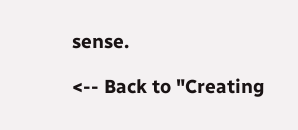sense.

<-- Back to "Creating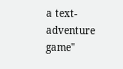a text-adventure game"